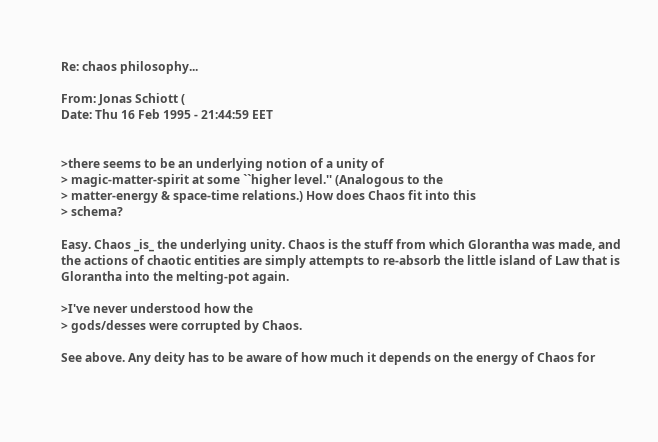Re: chaos philosophy...

From: Jonas Schiott (
Date: Thu 16 Feb 1995 - 21:44:59 EET


>there seems to be an underlying notion of a unity of
> magic-matter-spirit at some ``higher level.'' (Analogous to the
> matter-energy & space-time relations.) How does Chaos fit into this
> schema?

Easy. Chaos _is_ the underlying unity. Chaos is the stuff from which Glorantha was made, and the actions of chaotic entities are simply attempts to re-absorb the little island of Law that is Glorantha into the melting-pot again.

>I've never understood how the
> gods/desses were corrupted by Chaos.

See above. Any deity has to be aware of how much it depends on the energy of Chaos for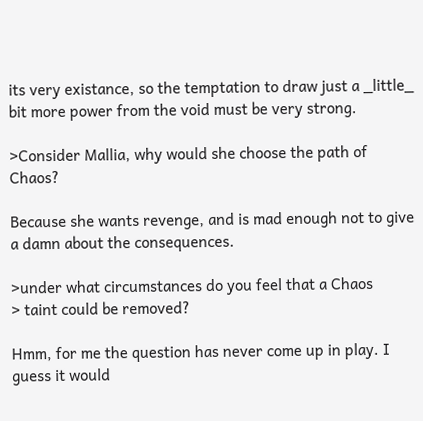its very existance, so the temptation to draw just a _little_ bit more power from the void must be very strong.

>Consider Mallia, why would she choose the path of Chaos?

Because she wants revenge, and is mad enough not to give a damn about the consequences.

>under what circumstances do you feel that a Chaos
> taint could be removed?

Hmm, for me the question has never come up in play. I guess it would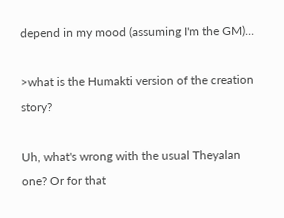depend in my mood (assuming I'm the GM)...

>what is the Humakti version of the creation story?

Uh, what's wrong with the usual Theyalan one? Or for that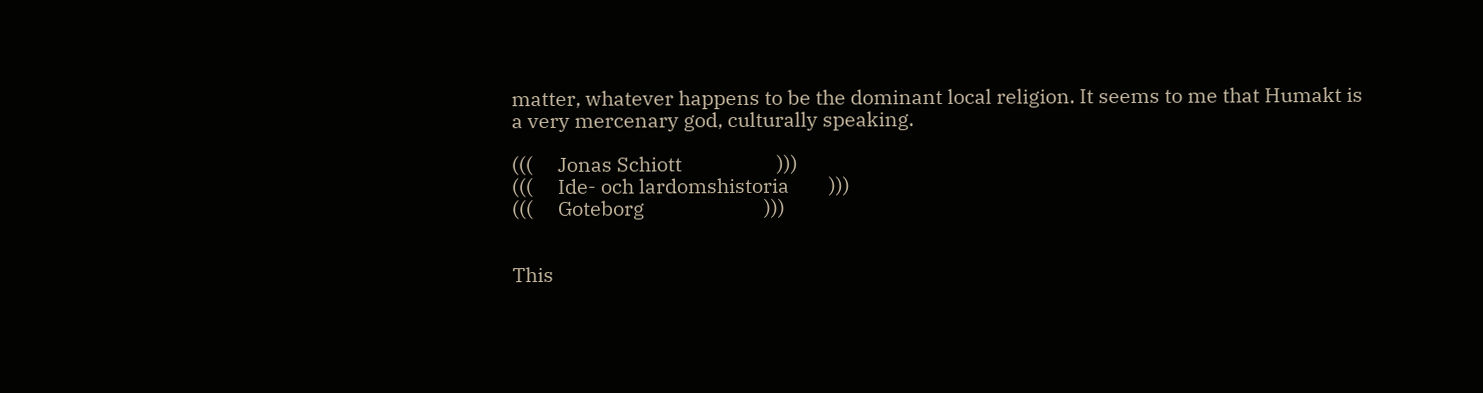matter, whatever happens to be the dominant local religion. It seems to me that Humakt is a very mercenary god, culturally speaking.

(((     Jonas Schiott                   )))
(((     Ide- och lardomshistoria        )))
(((     Goteborg                        )))


This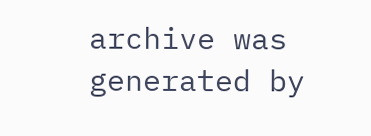archive was generated by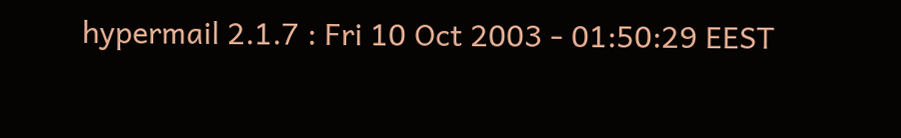hypermail 2.1.7 : Fri 10 Oct 2003 - 01:50:29 EEST